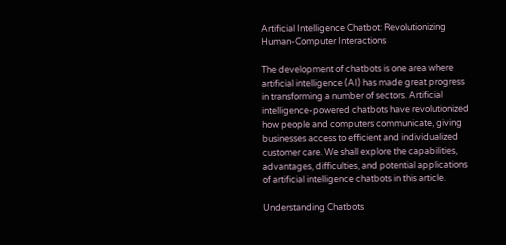Artificial Intelligence Chatbot: Revolutionizing Human-Computer Interactions

The development of chatbots is one area where artificial intelligence (AI) has made great progress in transforming a number of sectors. Artificial intelligence-powered chatbots have revolutionized how people and computers communicate, giving businesses access to efficient and individualized customer care. We shall explore the capabilities, advantages, difficulties, and potential applications of artificial intelligence chatbots in this article.

Understanding Chatbots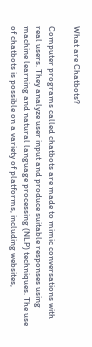What are Chatbots?

Computer programs called chatbots are made to mimic conversations with real users. They analyze user input and produce suitable responses using machine learning and natural language processing (NLP) techniques. The use of chatbots is possible on a variety of platforms, including websites,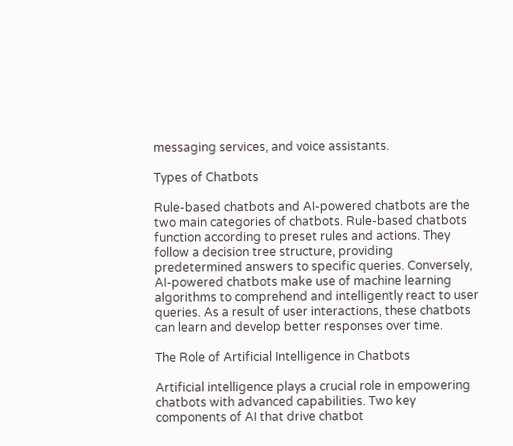messaging services, and voice assistants.

Types of Chatbots

Rule-based chatbots and AI-powered chatbots are the two main categories of chatbots. Rule-based chatbots function according to preset rules and actions. They follow a decision tree structure, providing predetermined answers to specific queries. Conversely, AI-powered chatbots make use of machine learning algorithms to comprehend and intelligently react to user queries. As a result of user interactions, these chatbots can learn and develop better responses over time.

The Role of Artificial Intelligence in Chatbots

Artificial intelligence plays a crucial role in empowering chatbots with advanced capabilities. Two key components of AI that drive chatbot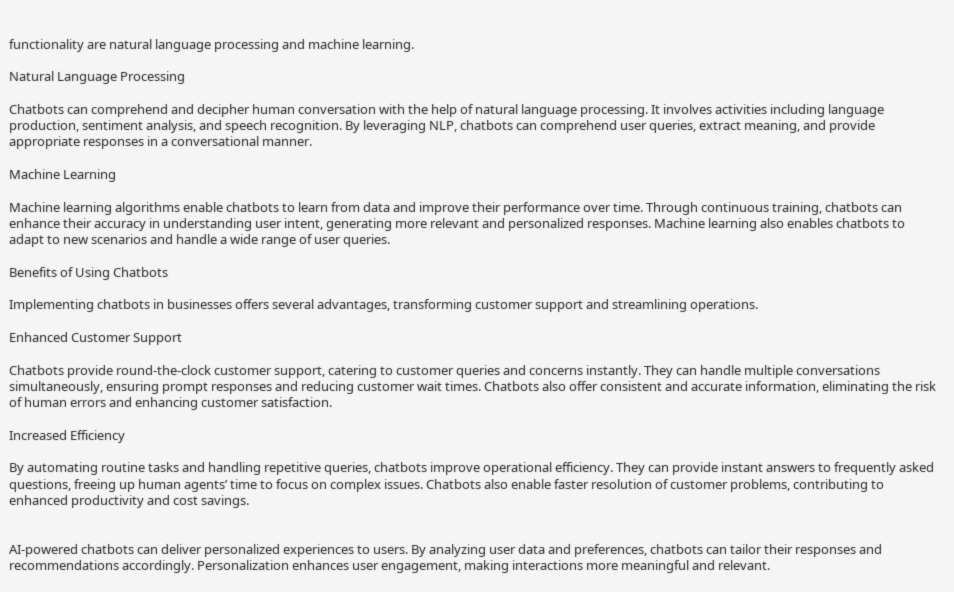functionality are natural language processing and machine learning.

Natural Language Processing

Chatbots can comprehend and decipher human conversation with the help of natural language processing. It involves activities including language production, sentiment analysis, and speech recognition. By leveraging NLP, chatbots can comprehend user queries, extract meaning, and provide appropriate responses in a conversational manner.

Machine Learning

Machine learning algorithms enable chatbots to learn from data and improve their performance over time. Through continuous training, chatbots can enhance their accuracy in understanding user intent, generating more relevant and personalized responses. Machine learning also enables chatbots to adapt to new scenarios and handle a wide range of user queries.

Benefits of Using Chatbots

Implementing chatbots in businesses offers several advantages, transforming customer support and streamlining operations.

Enhanced Customer Support

Chatbots provide round-the-clock customer support, catering to customer queries and concerns instantly. They can handle multiple conversations simultaneously, ensuring prompt responses and reducing customer wait times. Chatbots also offer consistent and accurate information, eliminating the risk of human errors and enhancing customer satisfaction.

Increased Efficiency

By automating routine tasks and handling repetitive queries, chatbots improve operational efficiency. They can provide instant answers to frequently asked questions, freeing up human agents’ time to focus on complex issues. Chatbots also enable faster resolution of customer problems, contributing to enhanced productivity and cost savings.


AI-powered chatbots can deliver personalized experiences to users. By analyzing user data and preferences, chatbots can tailor their responses and recommendations accordingly. Personalization enhances user engagement, making interactions more meaningful and relevant.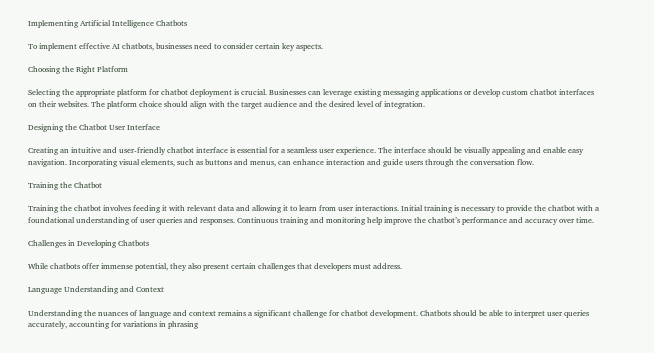Implementing Artificial Intelligence Chatbots

To implement effective AI chatbots, businesses need to consider certain key aspects.

Choosing the Right Platform

Selecting the appropriate platform for chatbot deployment is crucial. Businesses can leverage existing messaging applications or develop custom chatbot interfaces on their websites. The platform choice should align with the target audience and the desired level of integration.

Designing the Chatbot User Interface

Creating an intuitive and user-friendly chatbot interface is essential for a seamless user experience. The interface should be visually appealing and enable easy navigation. Incorporating visual elements, such as buttons and menus, can enhance interaction and guide users through the conversation flow.

Training the Chatbot

Training the chatbot involves feeding it with relevant data and allowing it to learn from user interactions. Initial training is necessary to provide the chatbot with a foundational understanding of user queries and responses. Continuous training and monitoring help improve the chatbot’s performance and accuracy over time.

Challenges in Developing Chatbots

While chatbots offer immense potential, they also present certain challenges that developers must address.

Language Understanding and Context

Understanding the nuances of language and context remains a significant challenge for chatbot development. Chatbots should be able to interpret user queries accurately, accounting for variations in phrasing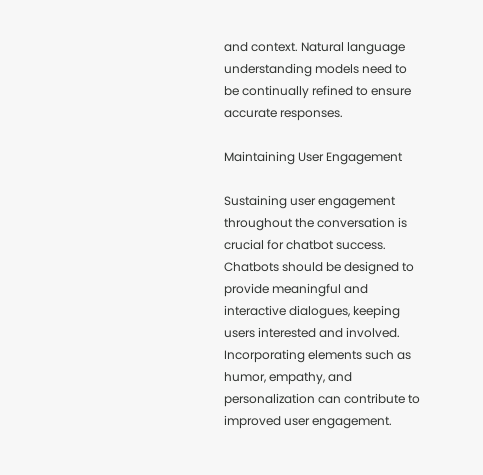and context. Natural language understanding models need to be continually refined to ensure accurate responses.

Maintaining User Engagement

Sustaining user engagement throughout the conversation is crucial for chatbot success. Chatbots should be designed to provide meaningful and interactive dialogues, keeping users interested and involved. Incorporating elements such as humor, empathy, and personalization can contribute to improved user engagement.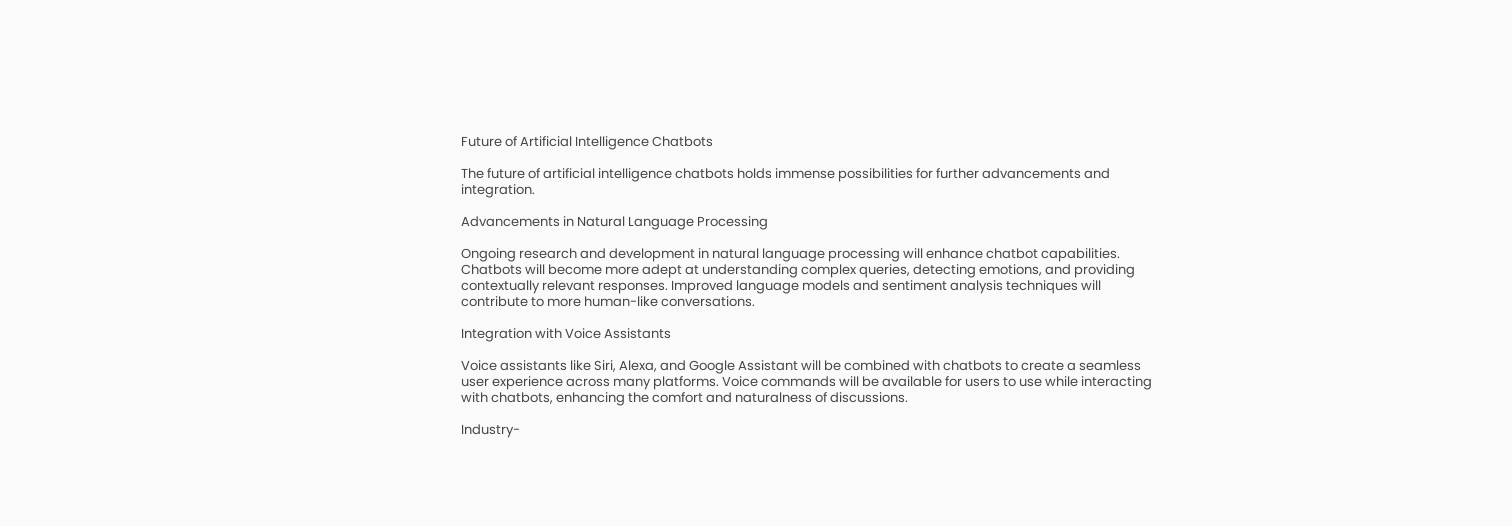Future of Artificial Intelligence Chatbots

The future of artificial intelligence chatbots holds immense possibilities for further advancements and integration.

Advancements in Natural Language Processing

Ongoing research and development in natural language processing will enhance chatbot capabilities. Chatbots will become more adept at understanding complex queries, detecting emotions, and providing contextually relevant responses. Improved language models and sentiment analysis techniques will contribute to more human-like conversations.

Integration with Voice Assistants

Voice assistants like Siri, Alexa, and Google Assistant will be combined with chatbots to create a seamless user experience across many platforms. Voice commands will be available for users to use while interacting with chatbots, enhancing the comfort and naturalness of discussions.

Industry-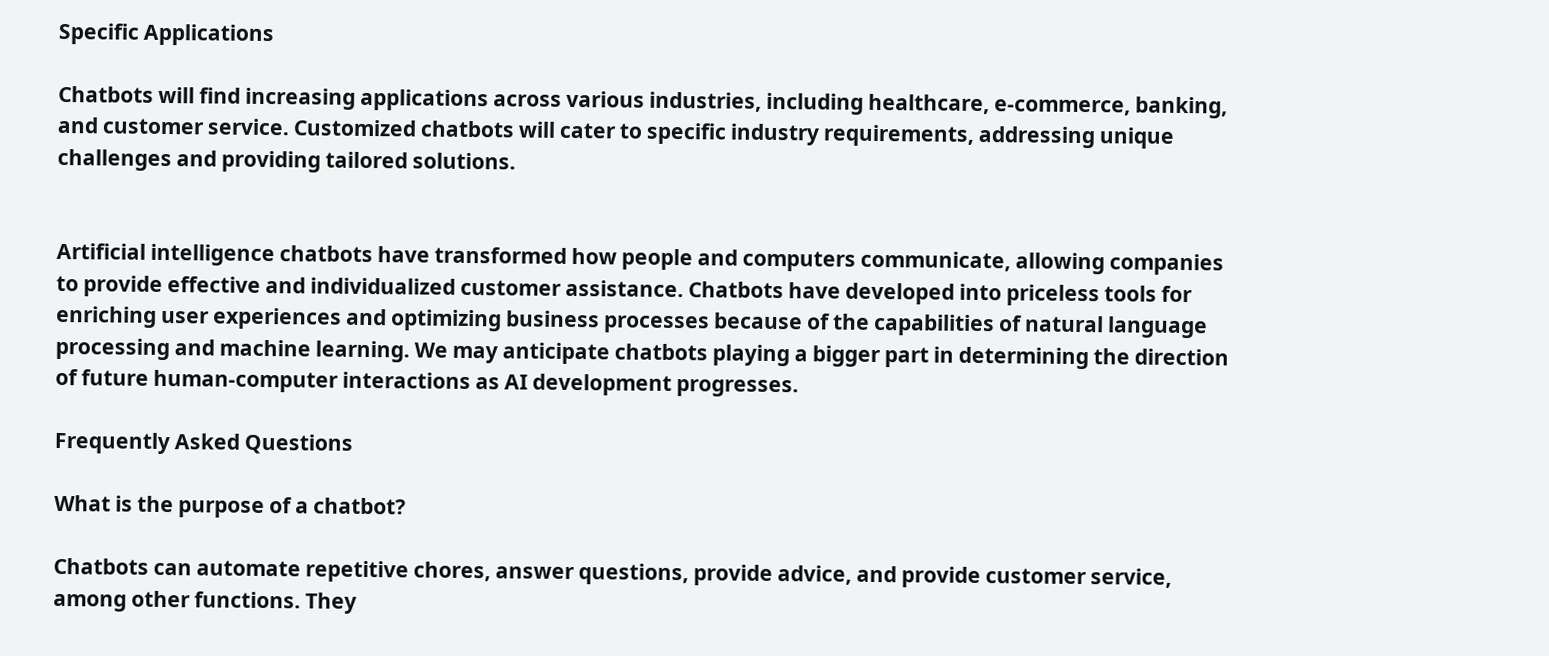Specific Applications

Chatbots will find increasing applications across various industries, including healthcare, e-commerce, banking, and customer service. Customized chatbots will cater to specific industry requirements, addressing unique challenges and providing tailored solutions.


Artificial intelligence chatbots have transformed how people and computers communicate, allowing companies to provide effective and individualized customer assistance. Chatbots have developed into priceless tools for enriching user experiences and optimizing business processes because of the capabilities of natural language processing and machine learning. We may anticipate chatbots playing a bigger part in determining the direction of future human-computer interactions as AI development progresses.

Frequently Asked Questions

What is the purpose of a chatbot?

Chatbots can automate repetitive chores, answer questions, provide advice, and provide customer service, among other functions. They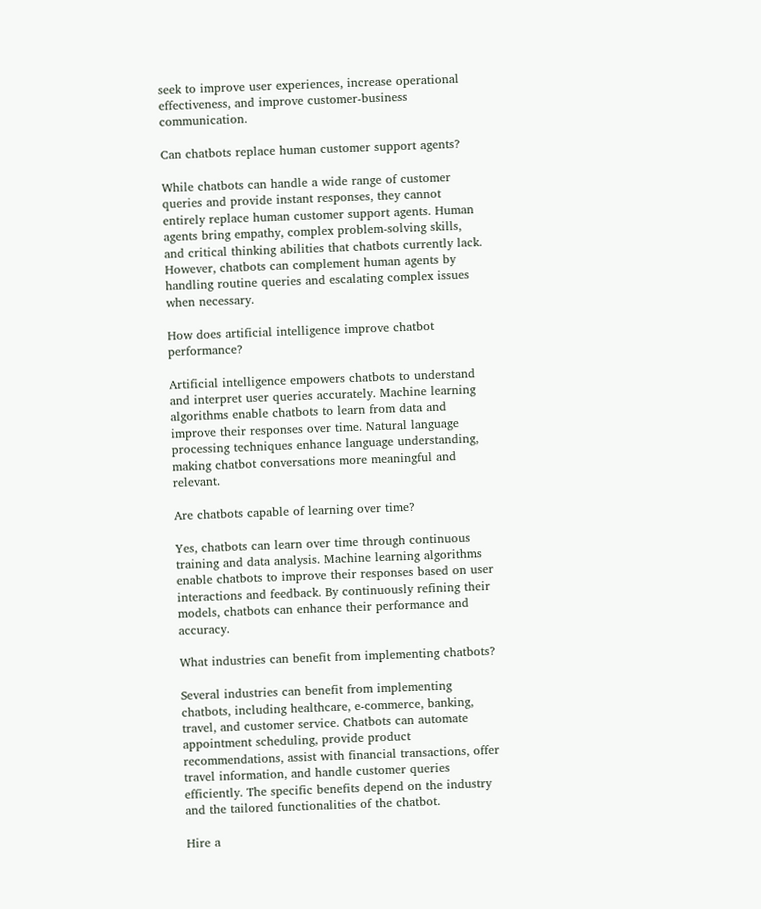seek to improve user experiences, increase operational effectiveness, and improve customer-business communication.

Can chatbots replace human customer support agents?

While chatbots can handle a wide range of customer queries and provide instant responses, they cannot entirely replace human customer support agents. Human agents bring empathy, complex problem-solving skills, and critical thinking abilities that chatbots currently lack. However, chatbots can complement human agents by handling routine queries and escalating complex issues when necessary.

How does artificial intelligence improve chatbot performance?

Artificial intelligence empowers chatbots to understand and interpret user queries accurately. Machine learning algorithms enable chatbots to learn from data and improve their responses over time. Natural language processing techniques enhance language understanding, making chatbot conversations more meaningful and relevant.

Are chatbots capable of learning over time?

Yes, chatbots can learn over time through continuous training and data analysis. Machine learning algorithms enable chatbots to improve their responses based on user interactions and feedback. By continuously refining their models, chatbots can enhance their performance and accuracy.

What industries can benefit from implementing chatbots?

Several industries can benefit from implementing chatbots, including healthcare, e-commerce, banking, travel, and customer service. Chatbots can automate appointment scheduling, provide product recommendations, assist with financial transactions, offer travel information, and handle customer queries efficiently. The specific benefits depend on the industry and the tailored functionalities of the chatbot.

Hire a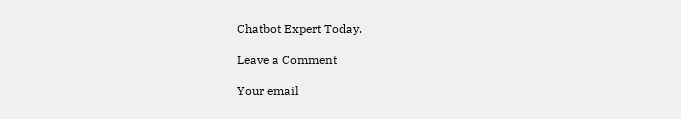Chatbot Expert Today.

Leave a Comment

Your email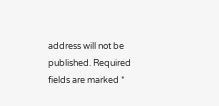address will not be published. Required fields are marked *